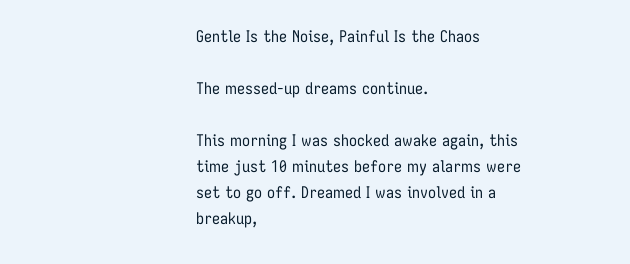Gentle Is the Noise, Painful Is the Chaos

The messed-up dreams continue.

This morning I was shocked awake again, this time just 10 minutes before my alarms were set to go off. Dreamed I was involved in a breakup,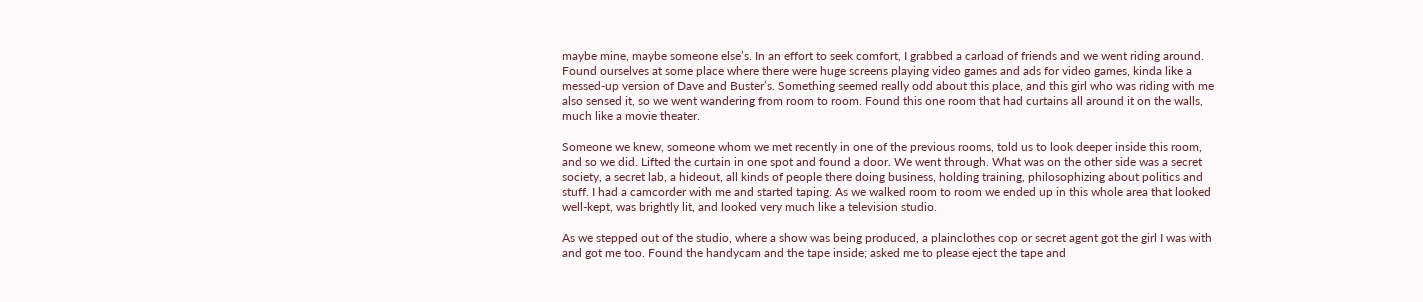maybe mine, maybe someone else’s. In an effort to seek comfort, I grabbed a carload of friends and we went riding around. Found ourselves at some place where there were huge screens playing video games and ads for video games, kinda like a messed-up version of Dave and Buster’s. Something seemed really odd about this place, and this girl who was riding with me also sensed it, so we went wandering from room to room. Found this one room that had curtains all around it on the walls, much like a movie theater.

Someone we knew, someone whom we met recently in one of the previous rooms, told us to look deeper inside this room, and so we did. Lifted the curtain in one spot and found a door. We went through. What was on the other side was a secret society, a secret lab, a hideout, all kinds of people there doing business, holding training, philosophizing about politics and stuff. I had a camcorder with me and started taping. As we walked room to room we ended up in this whole area that looked well-kept, was brightly lit, and looked very much like a television studio.

As we stepped out of the studio, where a show was being produced, a plainclothes cop or secret agent got the girl I was with and got me too. Found the handycam and the tape inside; asked me to please eject the tape and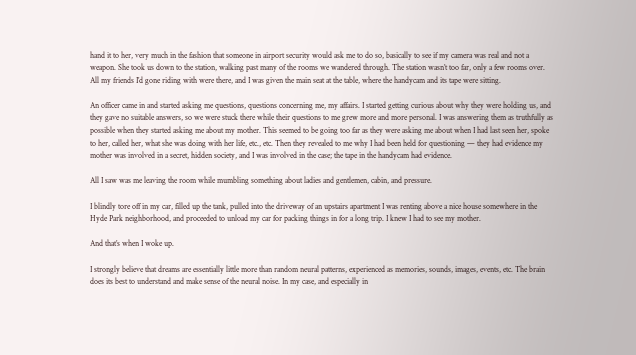hand it to her, very much in the fashion that someone in airport security would ask me to do so, basically to see if my camera was real and not a weapon. She took us down to the station, walking past many of the rooms we wandered through. The station wasn’t too far, only a few rooms over. All my friends I’d gone riding with were there, and I was given the main seat at the table, where the handycam and its tape were sitting.

An officer came in and started asking me questions, questions concerning me, my affairs. I started getting curious about why they were holding us, and they gave no suitable answers, so we were stuck there while their questions to me grew more and more personal. I was answering them as truthfully as possible when they started asking me about my mother. This seemed to be going too far as they were asking me about when I had last seen her, spoke to her, called her, what she was doing with her life, etc., etc. Then they revealed to me why I had been held for questioning — they had evidence my mother was involved in a secret, hidden society, and I was involved in the case; the tape in the handycam had evidence.

All I saw was me leaving the room while mumbling something about ladies and gentlemen, cabin, and pressure.

I blindly tore off in my car, filled up the tank, pulled into the driveway of an upstairs apartment I was renting above a nice house somewhere in the Hyde Park neighborhood, and proceeded to unload my car for packing things in for a long trip. I knew I had to see my mother.

And that’s when I woke up.

I strongly believe that dreams are essentially little more than random neural patterns, experienced as memories, sounds, images, events, etc. The brain does its best to understand and make sense of the neural noise. In my case, and especially in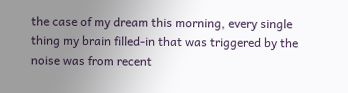the case of my dream this morning, every single thing my brain filled-in that was triggered by the noise was from recent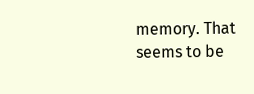memory. That seems to be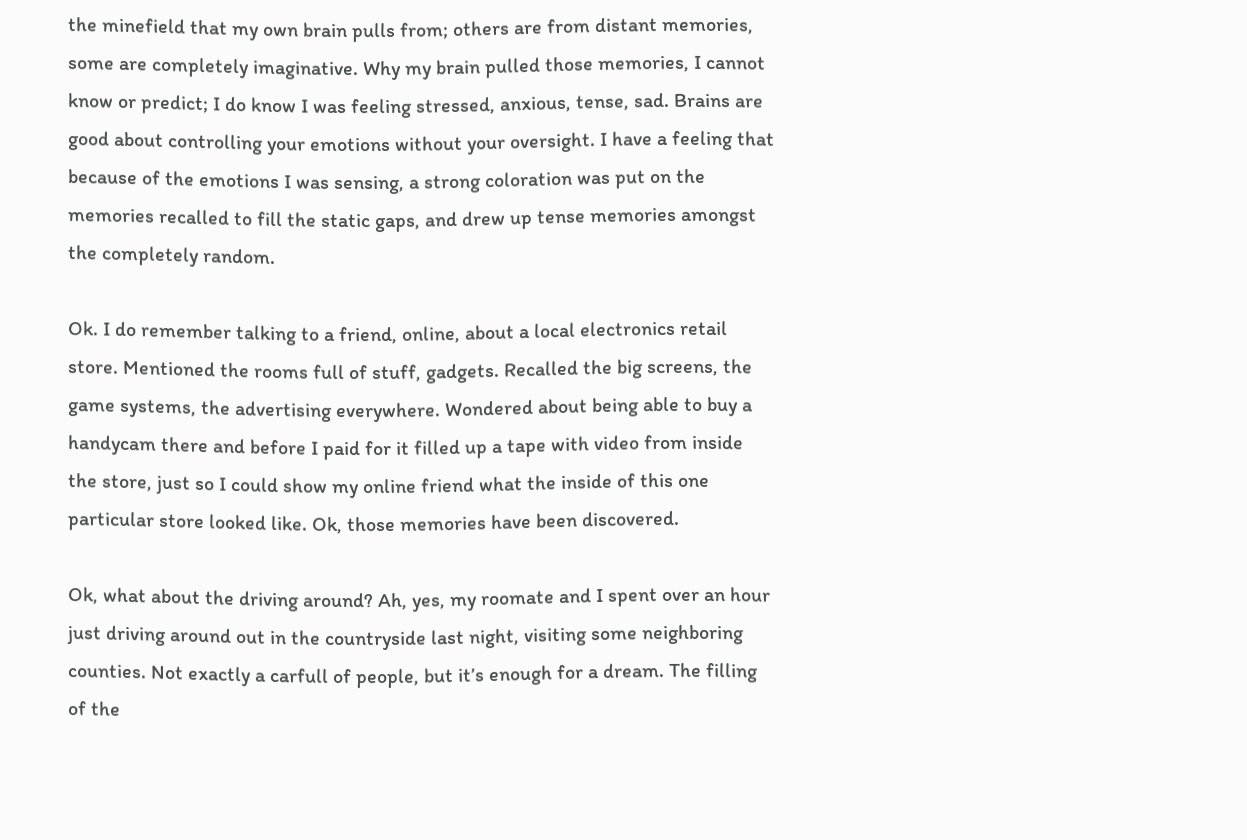the minefield that my own brain pulls from; others are from distant memories, some are completely imaginative. Why my brain pulled those memories, I cannot know or predict; I do know I was feeling stressed, anxious, tense, sad. Brains are good about controlling your emotions without your oversight. I have a feeling that because of the emotions I was sensing, a strong coloration was put on the memories recalled to fill the static gaps, and drew up tense memories amongst the completely random.

Ok. I do remember talking to a friend, online, about a local electronics retail store. Mentioned the rooms full of stuff, gadgets. Recalled the big screens, the game systems, the advertising everywhere. Wondered about being able to buy a handycam there and before I paid for it filled up a tape with video from inside the store, just so I could show my online friend what the inside of this one particular store looked like. Ok, those memories have been discovered.

Ok, what about the driving around? Ah, yes, my roomate and I spent over an hour just driving around out in the countryside last night, visiting some neighboring counties. Not exactly a carfull of people, but it’s enough for a dream. The filling of the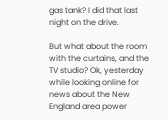gas tank? I did that last night on the drive.

But what about the room with the curtains, and the TV studio? Ok, yesterday while looking online for news about the New England area power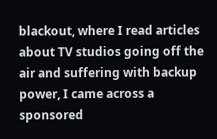blackout, where I read articles about TV studios going off the air and suffering with backup power, I came across a sponsored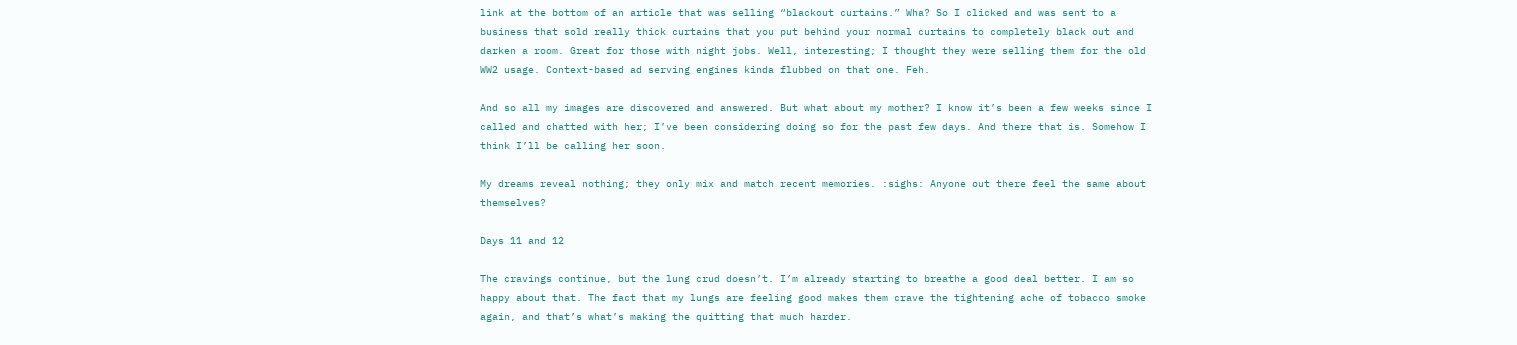link at the bottom of an article that was selling “blackout curtains.” Wha? So I clicked and was sent to a business that sold really thick curtains that you put behind your normal curtains to completely black out and darken a room. Great for those with night jobs. Well, interesting; I thought they were selling them for the old WW2 usage. Context-based ad serving engines kinda flubbed on that one. Feh.

And so all my images are discovered and answered. But what about my mother? I know it’s been a few weeks since I called and chatted with her; I’ve been considering doing so for the past few days. And there that is. Somehow I think I’ll be calling her soon.

My dreams reveal nothing; they only mix and match recent memories. :sighs: Anyone out there feel the same about themselves?

Days 11 and 12

The cravings continue, but the lung crud doesn’t. I’m already starting to breathe a good deal better. I am so happy about that. The fact that my lungs are feeling good makes them crave the tightening ache of tobacco smoke again, and that’s what’s making the quitting that much harder.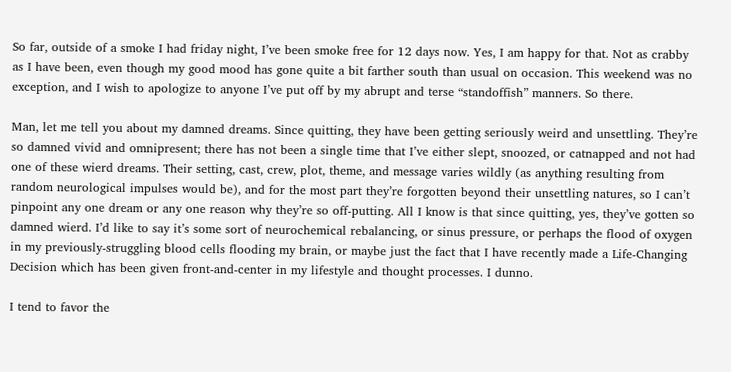So far, outside of a smoke I had friday night, I’ve been smoke free for 12 days now. Yes, I am happy for that. Not as crabby as I have been, even though my good mood has gone quite a bit farther south than usual on occasion. This weekend was no exception, and I wish to apologize to anyone I’ve put off by my abrupt and terse “standoffish” manners. So there.

Man, let me tell you about my damned dreams. Since quitting, they have been getting seriously weird and unsettling. They’re so damned vivid and omnipresent; there has not been a single time that I’ve either slept, snoozed, or catnapped and not had one of these wierd dreams. Their setting, cast, crew, plot, theme, and message varies wildly (as anything resulting from random neurological impulses would be), and for the most part they’re forgotten beyond their unsettling natures, so I can’t pinpoint any one dream or any one reason why they’re so off-putting. All I know is that since quitting, yes, they’ve gotten so damned wierd. I’d like to say it’s some sort of neurochemical rebalancing, or sinus pressure, or perhaps the flood of oxygen in my previously-struggling blood cells flooding my brain, or maybe just the fact that I have recently made a Life-Changing Decision which has been given front-and-center in my lifestyle and thought processes. I dunno.

I tend to favor the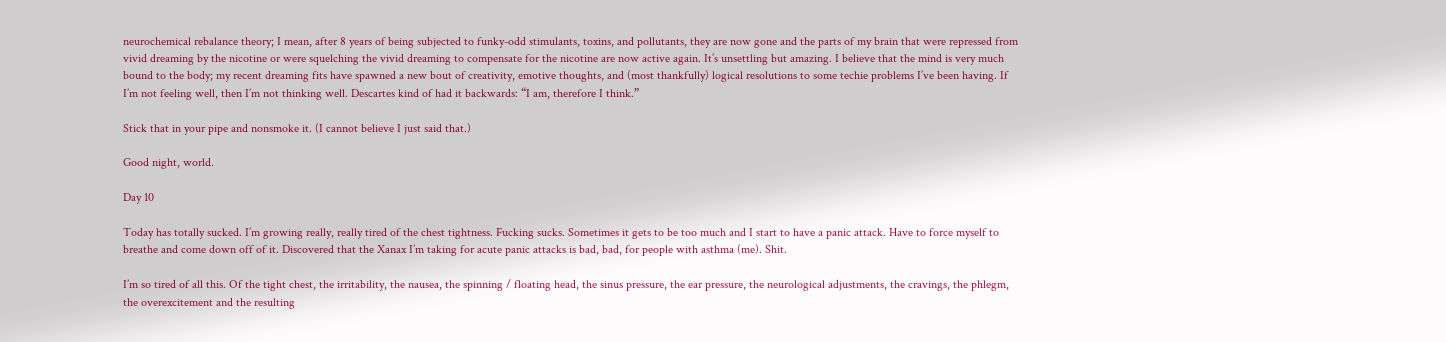neurochemical rebalance theory; I mean, after 8 years of being subjected to funky-odd stimulants, toxins, and pollutants, they are now gone and the parts of my brain that were repressed from vivid dreaming by the nicotine or were squelching the vivid dreaming to compensate for the nicotine are now active again. It’s unsettling but amazing. I believe that the mind is very much bound to the body; my recent dreaming fits have spawned a new bout of creativity, emotive thoughts, and (most thankfully) logical resolutions to some techie problems I’ve been having. If I’m not feeling well, then I’m not thinking well. Descartes kind of had it backwards: “I am, therefore I think.”

Stick that in your pipe and nonsmoke it. (I cannot believe I just said that.)

Good night, world.

Day 10

Today has totally sucked. I’m growing really, really tired of the chest tightness. Fucking sucks. Sometimes it gets to be too much and I start to have a panic attack. Have to force myself to breathe and come down off of it. Discovered that the Xanax I’m taking for acute panic attacks is bad, bad, for people with asthma (me). Shit.

I’m so tired of all this. Of the tight chest, the irritability, the nausea, the spinning / floating head, the sinus pressure, the ear pressure, the neurological adjustments, the cravings, the phlegm, the overexcitement and the resulting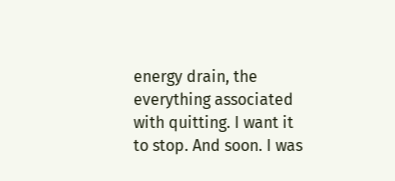energy drain, the everything associated with quitting. I want it to stop. And soon. I was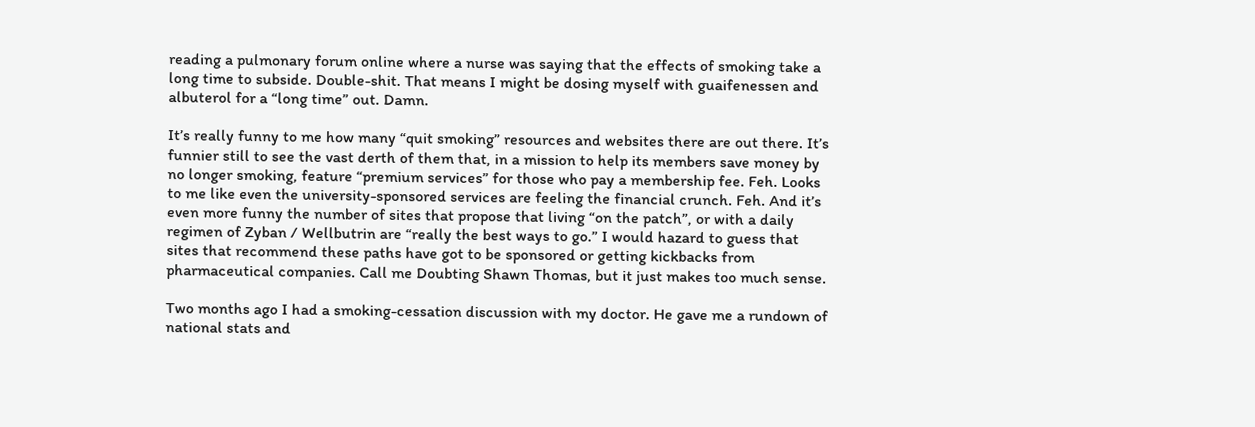reading a pulmonary forum online where a nurse was saying that the effects of smoking take a long time to subside. Double-shit. That means I might be dosing myself with guaifenessen and albuterol for a “long time” out. Damn.

It’s really funny to me how many “quit smoking” resources and websites there are out there. It’s funnier still to see the vast derth of them that, in a mission to help its members save money by no longer smoking, feature “premium services” for those who pay a membership fee. Feh. Looks to me like even the university-sponsored services are feeling the financial crunch. Feh. And it’s even more funny the number of sites that propose that living “on the patch”, or with a daily regimen of Zyban / Wellbutrin are “really the best ways to go.” I would hazard to guess that sites that recommend these paths have got to be sponsored or getting kickbacks from pharmaceutical companies. Call me Doubting Shawn Thomas, but it just makes too much sense.

Two months ago I had a smoking-cessation discussion with my doctor. He gave me a rundown of national stats and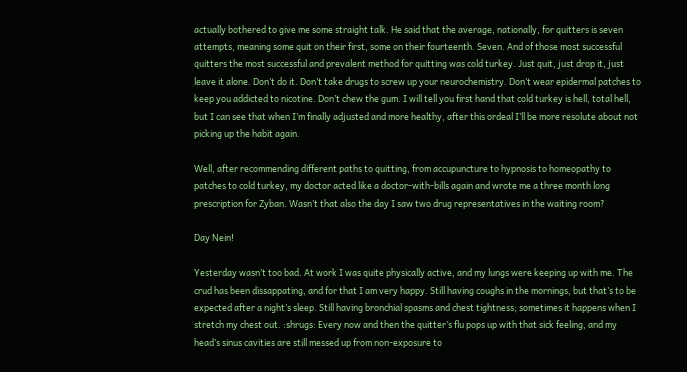actually bothered to give me some straight talk. He said that the average, nationally, for quitters is seven attempts, meaning some quit on their first, some on their fourteenth. Seven. And of those most successful quitters the most successful and prevalent method for quitting was cold turkey. Just quit, just drop it, just leave it alone. Don’t do it. Don’t take drugs to screw up your neurochemistry. Don’t wear epidermal patches to keep you addicted to nicotine. Don’t chew the gum. I will tell you first hand that cold turkey is hell, total hell, but I can see that when I’m finally adjusted and more healthy, after this ordeal I’ll be more resolute about not picking up the habit again.

Well, after recommending different paths to quitting, from accupuncture to hypnosis to homeopathy to patches to cold turkey, my doctor acted like a doctor-with-bills again and wrote me a three month long prescription for Zyban. Wasn’t that also the day I saw two drug representatives in the waiting room?

Day Nein!

Yesterday wasn’t too bad. At work I was quite physically active, and my lungs were keeping up with me. The crud has been dissappating, and for that I am very happy. Still having coughs in the mornings, but that’s to be expected after a night’s sleep. Still having bronchial spasms and chest tightness; sometimes it happens when I stretch my chest out. :shrugs: Every now and then the quitter’s flu pops up with that sick feeling, and my head’s sinus cavities are still messed up from non-exposure to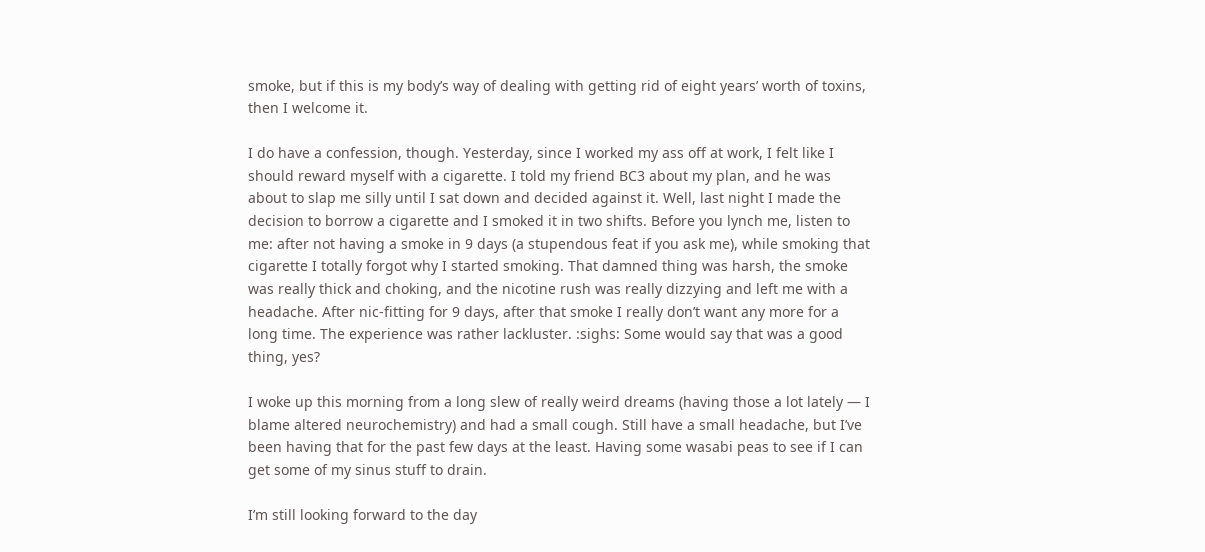smoke, but if this is my body’s way of dealing with getting rid of eight years’ worth of toxins, then I welcome it.

I do have a confession, though. Yesterday, since I worked my ass off at work, I felt like I should reward myself with a cigarette. I told my friend BC3 about my plan, and he was about to slap me silly until I sat down and decided against it. Well, last night I made the decision to borrow a cigarette and I smoked it in two shifts. Before you lynch me, listen to me: after not having a smoke in 9 days (a stupendous feat if you ask me), while smoking that cigarette I totally forgot why I started smoking. That damned thing was harsh, the smoke was really thick and choking, and the nicotine rush was really dizzying and left me with a headache. After nic-fitting for 9 days, after that smoke I really don’t want any more for a long time. The experience was rather lackluster. :sighs: Some would say that was a good thing, yes?

I woke up this morning from a long slew of really weird dreams (having those a lot lately — I blame altered neurochemistry) and had a small cough. Still have a small headache, but I’ve been having that for the past few days at the least. Having some wasabi peas to see if I can get some of my sinus stuff to drain.

I’m still looking forward to the day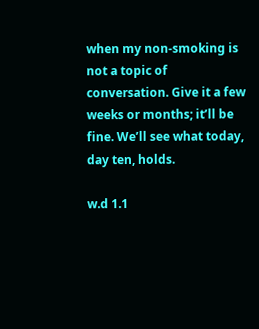when my non-smoking is not a topic of conversation. Give it a few weeks or months; it’ll be fine. We’ll see what today, day ten, holds.

w.d 1.1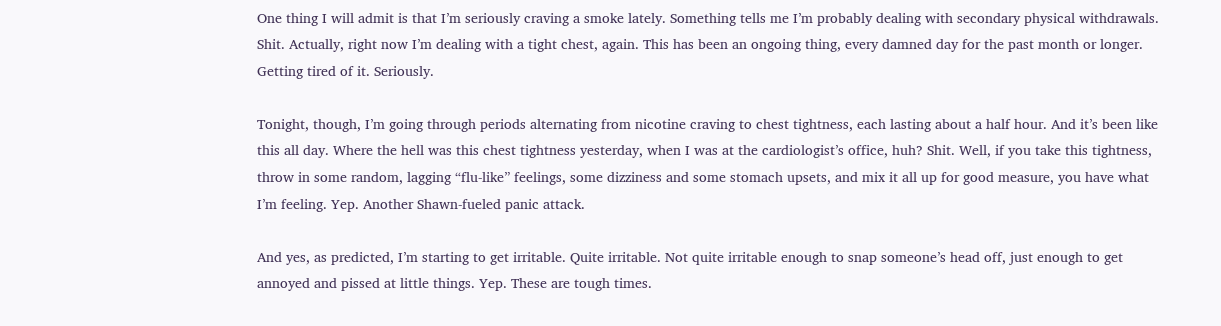One thing I will admit is that I’m seriously craving a smoke lately. Something tells me I’m probably dealing with secondary physical withdrawals. Shit. Actually, right now I’m dealing with a tight chest, again. This has been an ongoing thing, every damned day for the past month or longer. Getting tired of it. Seriously.

Tonight, though, I’m going through periods alternating from nicotine craving to chest tightness, each lasting about a half hour. And it’s been like this all day. Where the hell was this chest tightness yesterday, when I was at the cardiologist’s office, huh? Shit. Well, if you take this tightness, throw in some random, lagging “flu-like” feelings, some dizziness and some stomach upsets, and mix it all up for good measure, you have what I’m feeling. Yep. Another Shawn-fueled panic attack.

And yes, as predicted, I’m starting to get irritable. Quite irritable. Not quite irritable enough to snap someone’s head off, just enough to get annoyed and pissed at little things. Yep. These are tough times.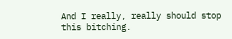And I really, really should stop this bitching.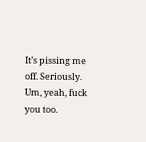It’s pissing me off. Seriously. Um, yeah, fuck you too.